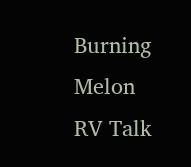Burning Melon RV Talk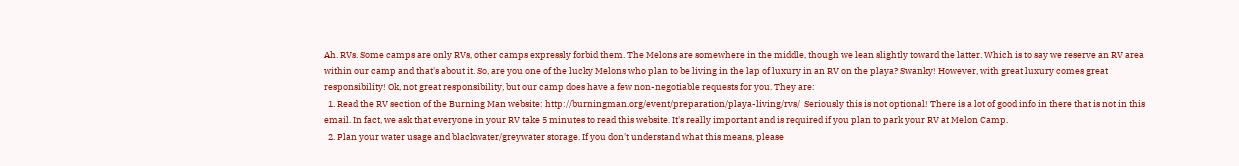Ah. RVs. Some camps are only RVs, other camps expressly forbid them. The Melons are somewhere in the middle, though we lean slightly toward the latter. Which is to say we reserve an RV area within our camp and that's about it. So, are you one of the lucky Melons who plan to be living in the lap of luxury in an RV on the playa? Swanky! However, with great luxury comes great responsibility! Ok, not great responsibility, but our camp does have a few non-negotiable requests for you. They are:
  1. Read the RV section of the Burning Man website: http://burningman.org/event/preparation/playa-living/rvs/  Seriously this is not optional! There is a lot of good info in there that is not in this email. In fact, we ask that everyone in your RV take 5 minutes to read this website. It's really important and is required if you plan to park your RV at Melon Camp.
  2. Plan your water usage and blackwater/greywater storage. If you don't understand what this means, please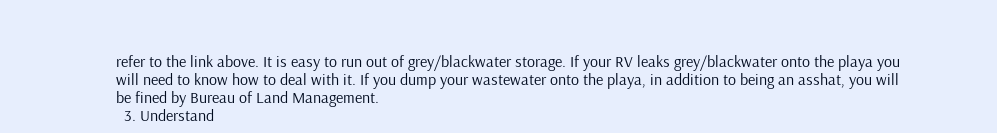refer to the link above. It is easy to run out of grey/blackwater storage. If your RV leaks grey/blackwater onto the playa you will need to know how to deal with it. If you dump your wastewater onto the playa, in addition to being an asshat, you will be fined by Bureau of Land Management.
  3. Understand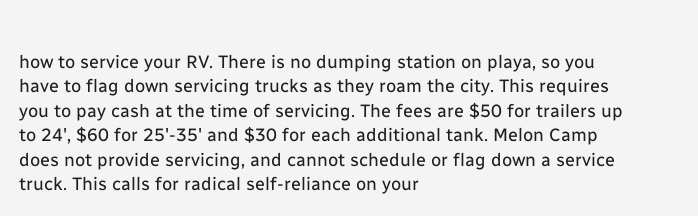how to service your RV. There is no dumping station on playa, so you have to flag down servicing trucks as they roam the city. This requires you to pay cash at the time of servicing. The fees are $50 for trailers up to 24', $60 for 25'-35' and $30 for each additional tank. Melon Camp does not provide servicing, and cannot schedule or flag down a service truck. This calls for radical self-reliance on your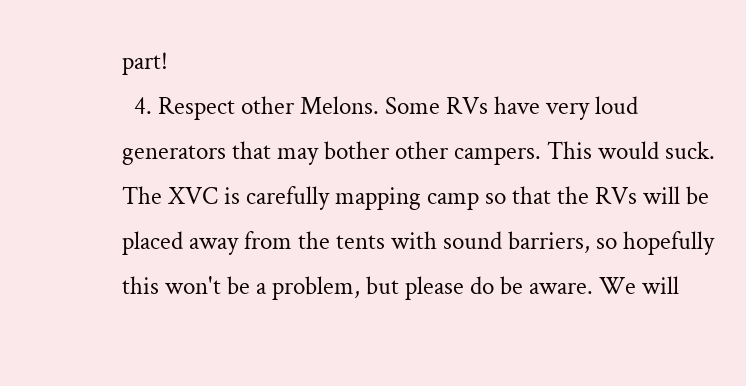part!
  4. Respect other Melons. Some RVs have very loud generators that may bother other campers. This would suck. The XVC is carefully mapping camp so that the RVs will be placed away from the tents with sound barriers, so hopefully this won't be a problem, but please do be aware. We will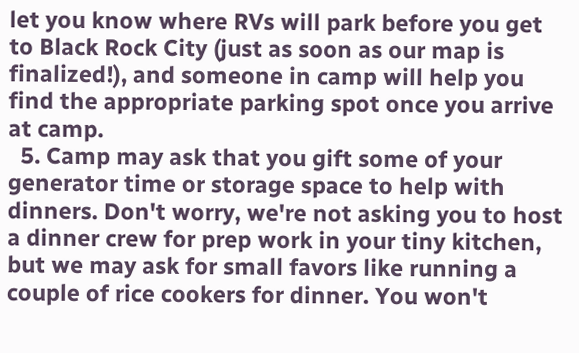let you know where RVs will park before you get to Black Rock City (just as soon as our map is finalized!), and someone in camp will help you find the appropriate parking spot once you arrive at camp.
  5. Camp may ask that you gift some of your generator time or storage space to help with dinners. Don't worry, we're not asking you to host a dinner crew for prep work in your tiny kitchen, but we may ask for small favors like running a couple of rice cookers for dinner. You won't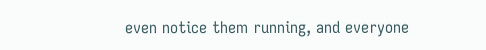even notice them running, and everyone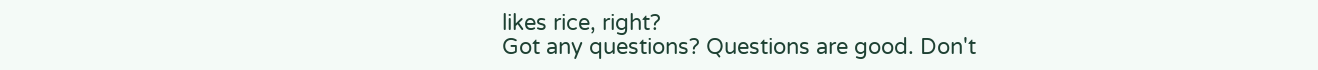likes rice, right?
Got any questions? Questions are good. Don't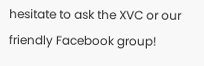hesitate to ask the XVC or our friendly Facebook group!